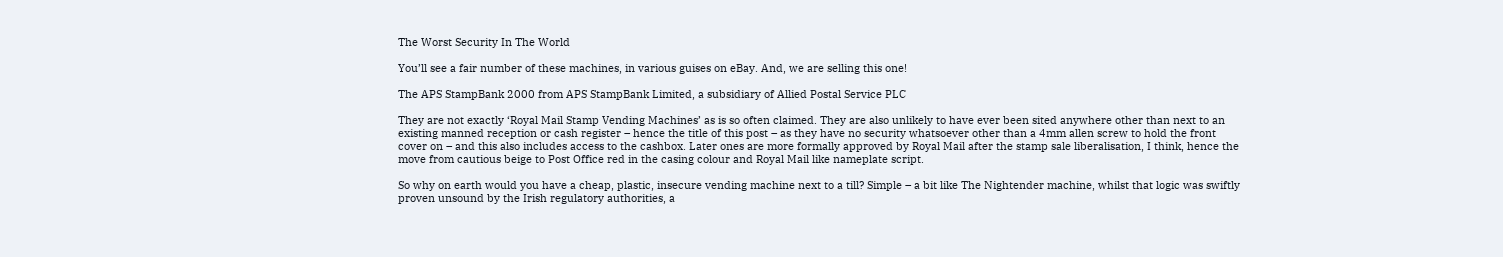The Worst Security In The World

You’ll see a fair number of these machines, in various guises on eBay. And, we are selling this one!

The APS StampBank 2000 from APS StampBank Limited, a subsidiary of Allied Postal Service PLC

They are not exactly ‘Royal Mail Stamp Vending Machines’ as is so often claimed. They are also unlikely to have ever been sited anywhere other than next to an existing manned reception or cash register – hence the title of this post – as they have no security whatsoever other than a 4mm allen screw to hold the front cover on – and this also includes access to the cashbox. Later ones are more formally approved by Royal Mail after the stamp sale liberalisation, I think, hence the move from cautious beige to Post Office red in the casing colour and Royal Mail like nameplate script.

So why on earth would you have a cheap, plastic, insecure vending machine next to a till? Simple – a bit like The Nightender machine, whilst that logic was swiftly proven unsound by the Irish regulatory authorities, a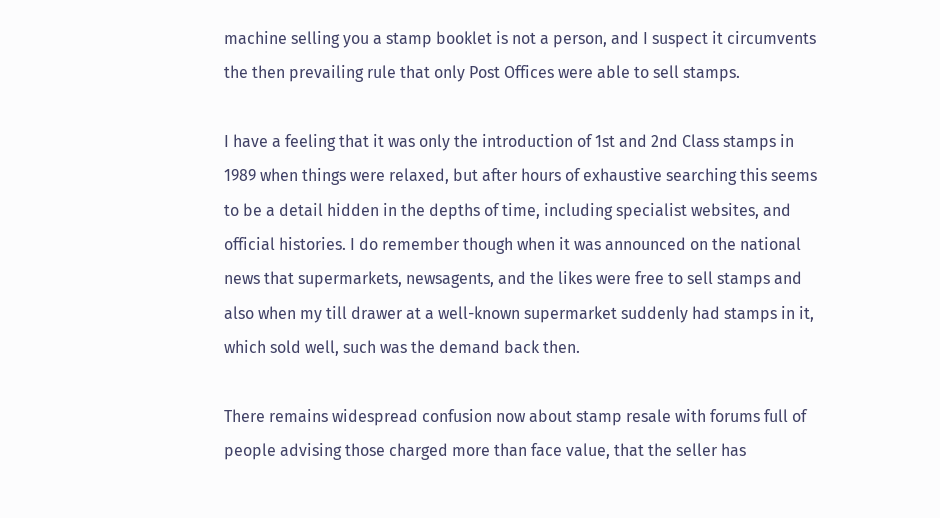machine selling you a stamp booklet is not a person, and I suspect it circumvents the then prevailing rule that only Post Offices were able to sell stamps.

I have a feeling that it was only the introduction of 1st and 2nd Class stamps in 1989 when things were relaxed, but after hours of exhaustive searching this seems to be a detail hidden in the depths of time, including specialist websites, and official histories. I do remember though when it was announced on the national news that supermarkets, newsagents, and the likes were free to sell stamps and also when my till drawer at a well-known supermarket suddenly had stamps in it, which sold well, such was the demand back then.

There remains widespread confusion now about stamp resale with forums full of people advising those charged more than face value, that the seller has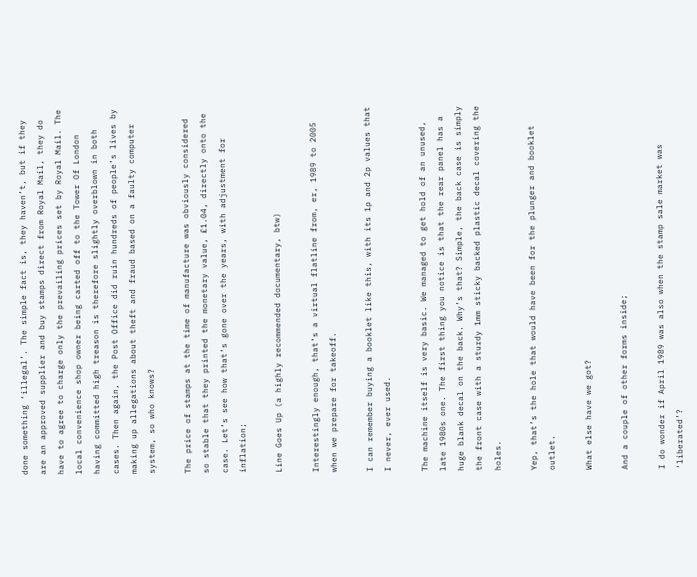done something ‘illegal’. The simple fact is, they haven’t, but if they are an approved supplier and buy stamps direct from Royal Mail, they do have to agree to charge only the prevailing prices set by Royal Mail. The local convenience shop owner being carted off to the Tower Of London having committed high treason is therefore slightly overblown in both cases. Then again, the Post Office did ruin hundreds of people’s lives by making up allegations about theft and fraud based on a faulty computer system, so who knows?

The price of stamps at the time of manufacture was obviously considered so stable that they printed the monetary value, £1.04, directly onto the case. Let’s see how that’s gone over the years, with adjustment for inflation;

Line Goes Up (a highly recommended documentary, btw)

Interestingly enough, that’s a virtual flatline from, er, 1989 to 2005 when we prepare for takeoff.

I can remember buying a booklet like this, with its 1p and 2p values that I never, ever used.

The machine itself is very basic. We managed to get hold of an unused, late 1980s one. The first thing you notice is that the rear panel has a huge blank decal on the back. Why’s that? Simple, the back case is simply the front case with a sturdy 1mm sticky backed plastic decal covering the holes.

Yep, that’s the hole that would have been for the plunger and booklet outlet.

What else have we got?

And a couple of other forms inside;

I do wonder if April 1989 was also when the stamp sale market was ‘liberated’?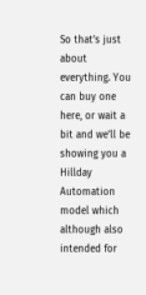So that’s just about everything. You can buy one here, or wait a bit and we’ll be showing you a Hillday Automation model which although also intended for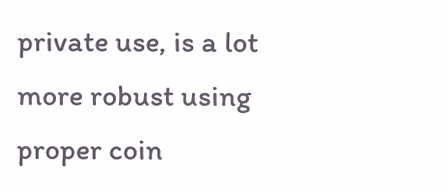private use, is a lot more robust using proper coin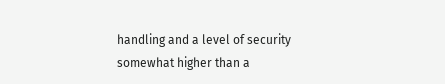handling and a level of security somewhat higher than a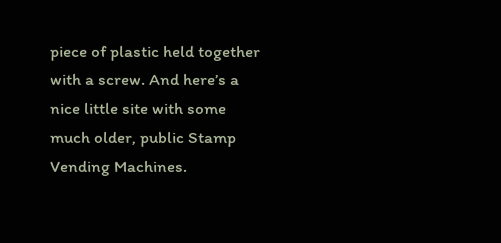piece of plastic held together with a screw. And here’s a nice little site with some much older, public Stamp Vending Machines.